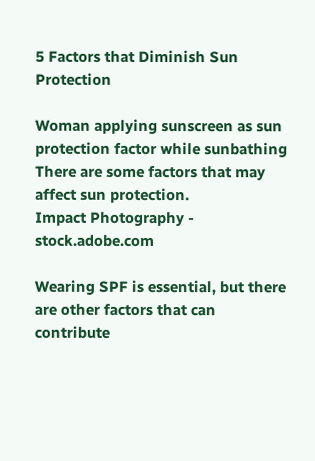5 Factors that Diminish Sun Protection

Woman applying sunscreen as sun protection factor while sunbathing
There are some factors that may affect sun protection.
Impact Photography - stock.adobe.com

Wearing SPF is essential, but there are other factors that can contribute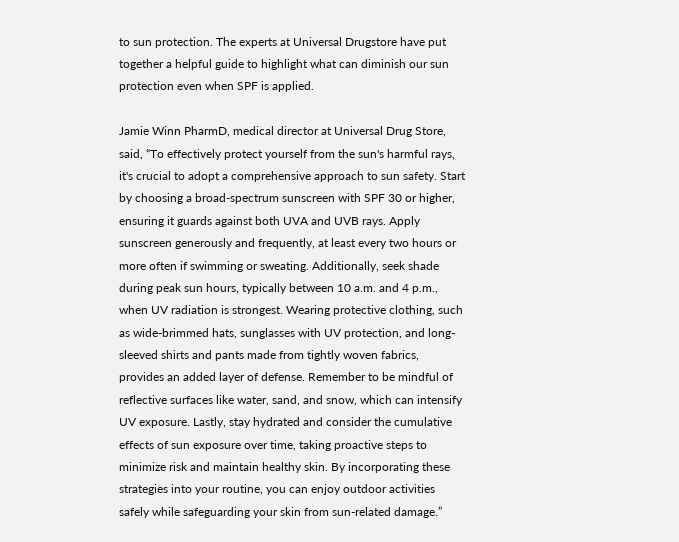to sun protection. The experts at Universal Drugstore have put together a helpful guide to highlight what can diminish our sun protection even when SPF is applied.

Jamie Winn PharmD, medical director at Universal Drug Store, said, “To effectively protect yourself from the sun's harmful rays, it's crucial to adopt a comprehensive approach to sun safety. Start by choosing a broad-spectrum sunscreen with SPF 30 or higher, ensuring it guards against both UVA and UVB rays. Apply sunscreen generously and frequently, at least every two hours or more often if swimming or sweating. Additionally, seek shade during peak sun hours, typically between 10 a.m. and 4 p.m., when UV radiation is strongest. Wearing protective clothing, such as wide-brimmed hats, sunglasses with UV protection, and long-sleeved shirts and pants made from tightly woven fabrics, provides an added layer of defense. Remember to be mindful of reflective surfaces like water, sand, and snow, which can intensify UV exposure. Lastly, stay hydrated and consider the cumulative effects of sun exposure over time, taking proactive steps to minimize risk and maintain healthy skin. By incorporating these strategies into your routine, you can enjoy outdoor activities safely while safeguarding your skin from sun-related damage.”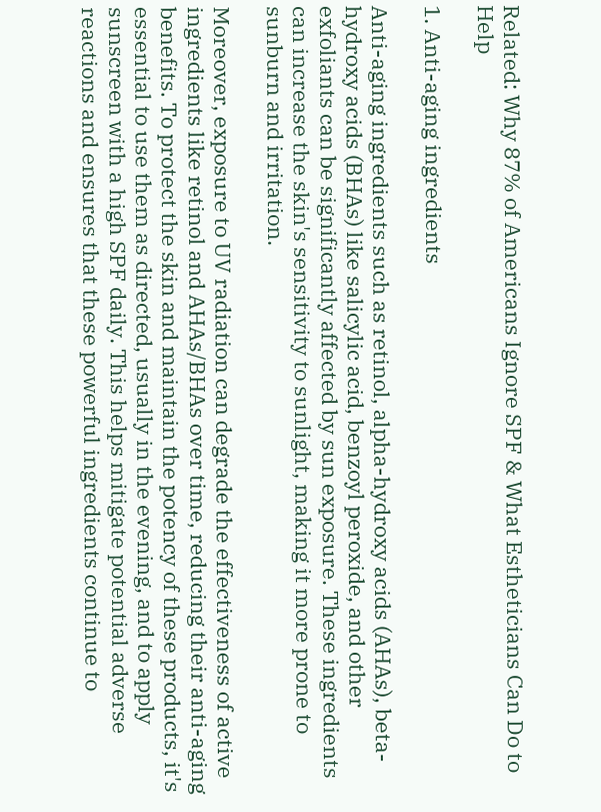Related: Why 87% of Americans Ignore SPF & What Estheticians Can Do to Help

1. Anti-aging ingredients

Anti-aging ingredients such as retinol, alpha-hydroxy acids (AHAs), beta-hydroxy acids (BHAs) like salicylic acid, benzoyl peroxide, and other exfoliants can be significantly affected by sun exposure. These ingredients can increase the skin's sensitivity to sunlight, making it more prone to sunburn and irritation.

Moreover, exposure to UV radiation can degrade the effectiveness of active ingredients like retinol and AHAs/BHAs over time, reducing their anti-aging benefits. To protect the skin and maintain the potency of these products, it's essential to use them as directed, usually in the evening, and to apply sunscreen with a high SPF daily. This helps mitigate potential adverse reactions and ensures that these powerful ingredients continue to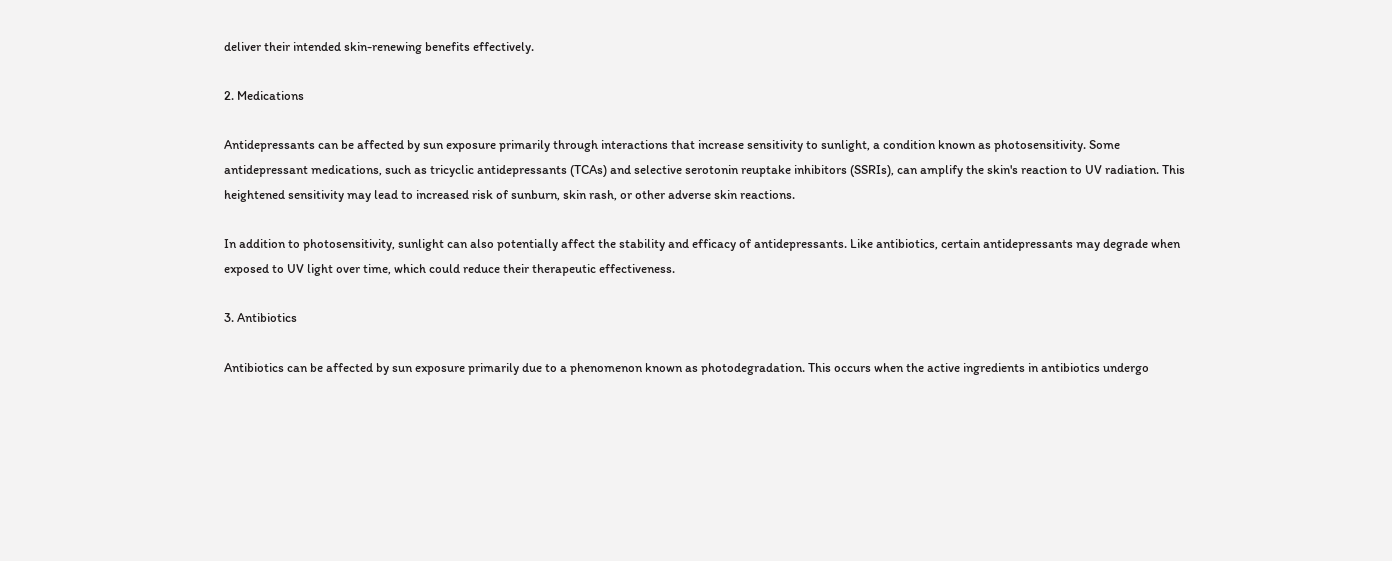deliver their intended skin-renewing benefits effectively.

2. Medications

Antidepressants can be affected by sun exposure primarily through interactions that increase sensitivity to sunlight, a condition known as photosensitivity. Some antidepressant medications, such as tricyclic antidepressants (TCAs) and selective serotonin reuptake inhibitors (SSRIs), can amplify the skin's reaction to UV radiation. This heightened sensitivity may lead to increased risk of sunburn, skin rash, or other adverse skin reactions.

In addition to photosensitivity, sunlight can also potentially affect the stability and efficacy of antidepressants. Like antibiotics, certain antidepressants may degrade when exposed to UV light over time, which could reduce their therapeutic effectiveness.

3. Antibiotics

Antibiotics can be affected by sun exposure primarily due to a phenomenon known as photodegradation. This occurs when the active ingredients in antibiotics undergo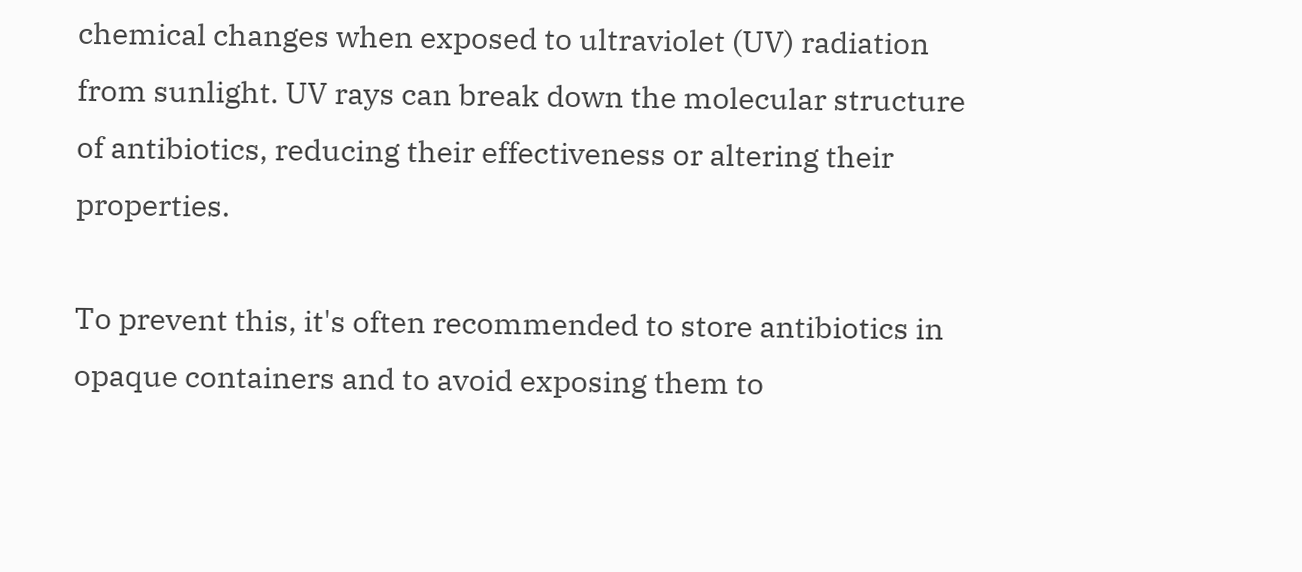chemical changes when exposed to ultraviolet (UV) radiation from sunlight. UV rays can break down the molecular structure of antibiotics, reducing their effectiveness or altering their properties.

To prevent this, it's often recommended to store antibiotics in opaque containers and to avoid exposing them to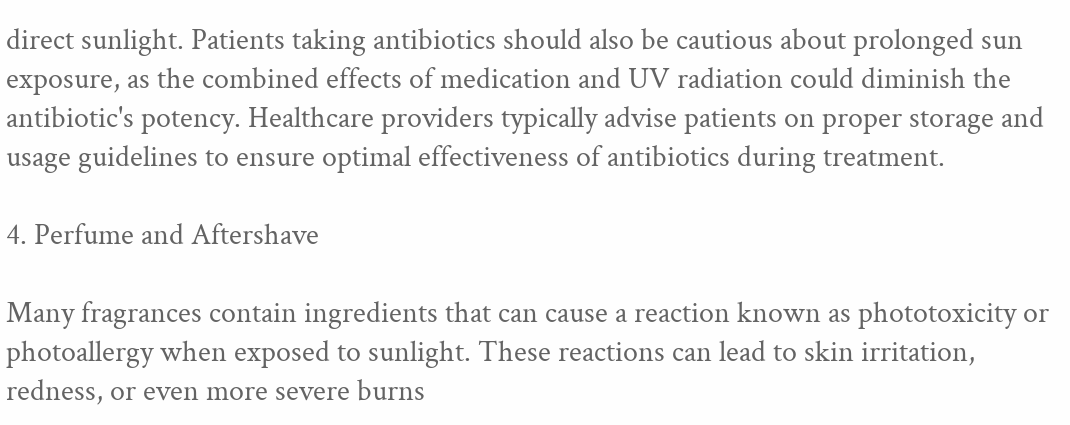direct sunlight. Patients taking antibiotics should also be cautious about prolonged sun exposure, as the combined effects of medication and UV radiation could diminish the antibiotic's potency. Healthcare providers typically advise patients on proper storage and usage guidelines to ensure optimal effectiveness of antibiotics during treatment.

4. Perfume and Aftershave

Many fragrances contain ingredients that can cause a reaction known as phototoxicity or photoallergy when exposed to sunlight. These reactions can lead to skin irritation, redness, or even more severe burns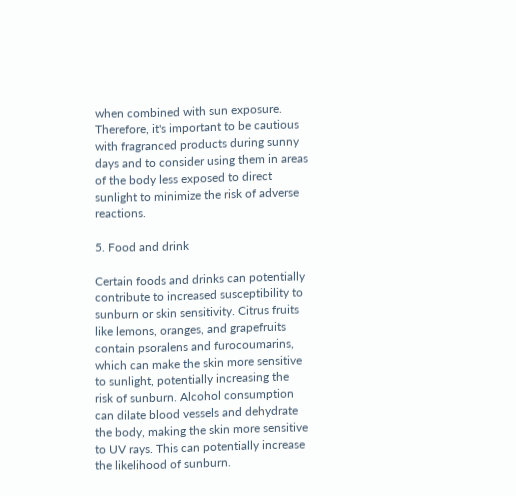when combined with sun exposure. Therefore, it's important to be cautious with fragranced products during sunny days and to consider using them in areas of the body less exposed to direct sunlight to minimize the risk of adverse reactions.

5. Food and drink

Certain foods and drinks can potentially contribute to increased susceptibility to sunburn or skin sensitivity. Citrus fruits like lemons, oranges, and grapefruits contain psoralens and furocoumarins, which can make the skin more sensitive to sunlight, potentially increasing the risk of sunburn. Alcohol consumption can dilate blood vessels and dehydrate the body, making the skin more sensitive to UV rays. This can potentially increase the likelihood of sunburn.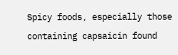Spicy foods, especially those containing capsaicin found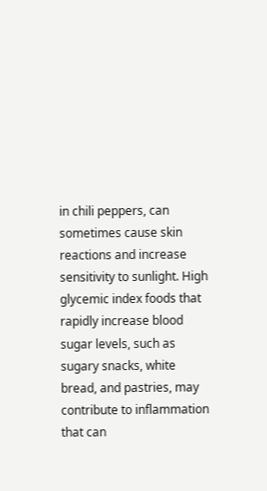in chili peppers, can sometimes cause skin reactions and increase sensitivity to sunlight. High glycemic index foods that rapidly increase blood sugar levels, such as sugary snacks, white bread, and pastries, may contribute to inflammation that can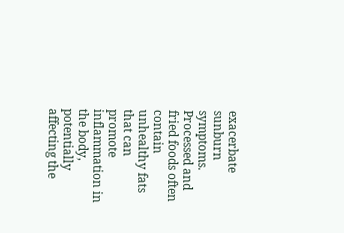exacerbate sunburn symptoms. Processed and fried foods often contain unhealthy fats that can promote inflammation in the body, potentially affecting the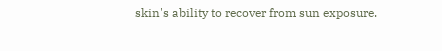skin's ability to recover from sun exposure.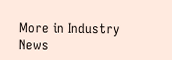More in Industry News